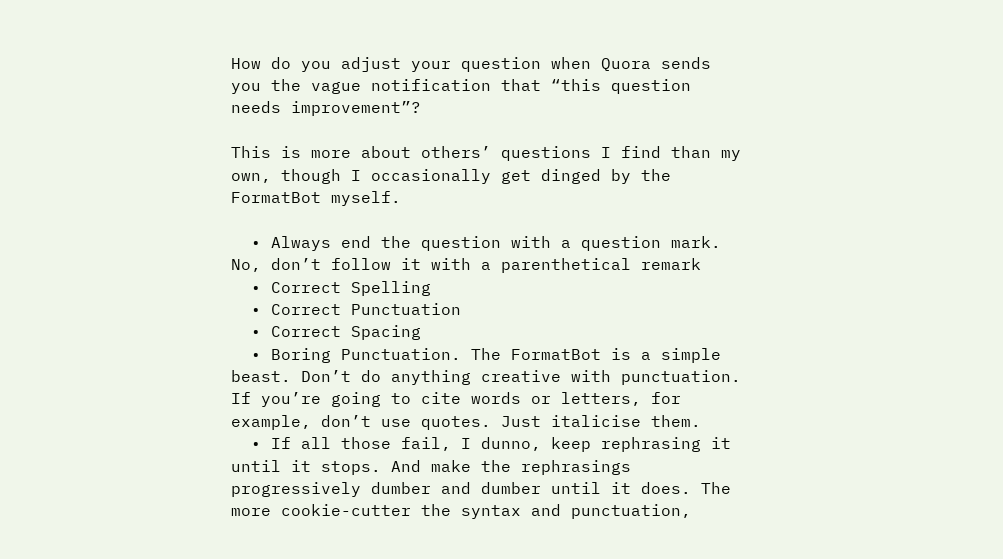How do you adjust your question when Quora sends you the vague notification that “this question needs improvement”?

This is more about others’ questions I find than my own, though I occasionally get dinged by the FormatBot myself.

  • Always end the question with a question mark. No, don’t follow it with a parenthetical remark
  • Correct Spelling
  • Correct Punctuation
  • Correct Spacing
  • Boring Punctuation. The FormatBot is a simple beast. Don’t do anything creative with punctuation. If you’re going to cite words or letters, for example, don’t use quotes. Just italicise them.
  • If all those fail, I dunno, keep rephrasing it until it stops. And make the rephrasings progressively dumber and dumber until it does. The more cookie-cutter the syntax and punctuation,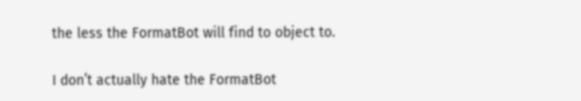the less the FormatBot will find to object to.

I don’t actually hate the FormatBot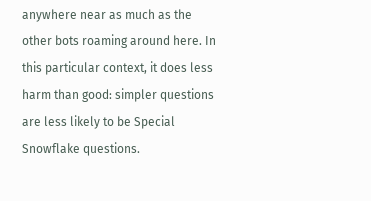anywhere near as much as the other bots roaming around here. In this particular context, it does less harm than good: simpler questions are less likely to be Special Snowflake questions.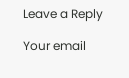Leave a Reply

Your email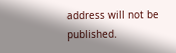address will not be published.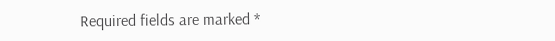Required fields are marked *